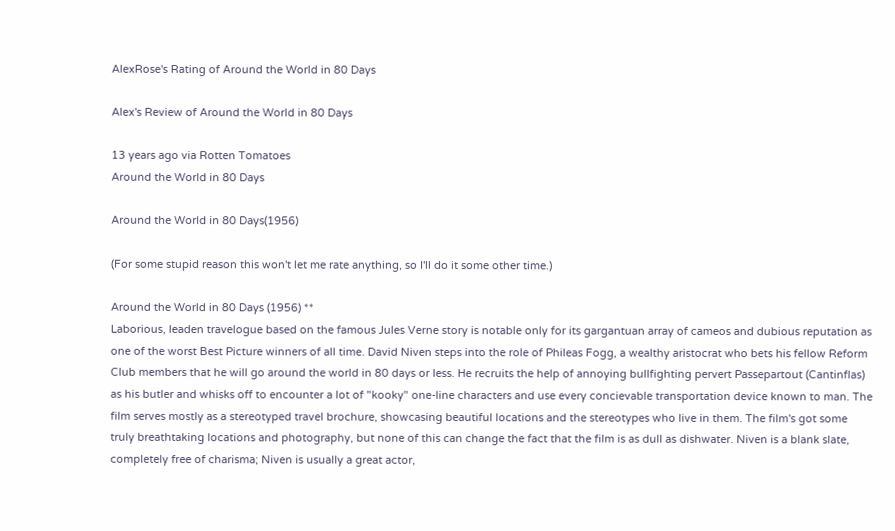AlexRose's Rating of Around the World in 80 Days

Alex's Review of Around the World in 80 Days

13 years ago via Rotten Tomatoes
Around the World in 80 Days

Around the World in 80 Days(1956)

(For some stupid reason this won't let me rate anything, so I'll do it some other time.)

Around the World in 80 Days (1956) **
Laborious, leaden travelogue based on the famous Jules Verne story is notable only for its gargantuan array of cameos and dubious reputation as one of the worst Best Picture winners of all time. David Niven steps into the role of Phileas Fogg, a wealthy aristocrat who bets his fellow Reform Club members that he will go around the world in 80 days or less. He recruits the help of annoying bullfighting pervert Passepartout (Cantinflas) as his butler and whisks off to encounter a lot of "kooky" one-line characters and use every concievable transportation device known to man. The film serves mostly as a stereotyped travel brochure, showcasing beautiful locations and the stereotypes who live in them. The film's got some truly breathtaking locations and photography, but none of this can change the fact that the film is as dull as dishwater. Niven is a blank slate, completely free of charisma; Niven is usually a great actor,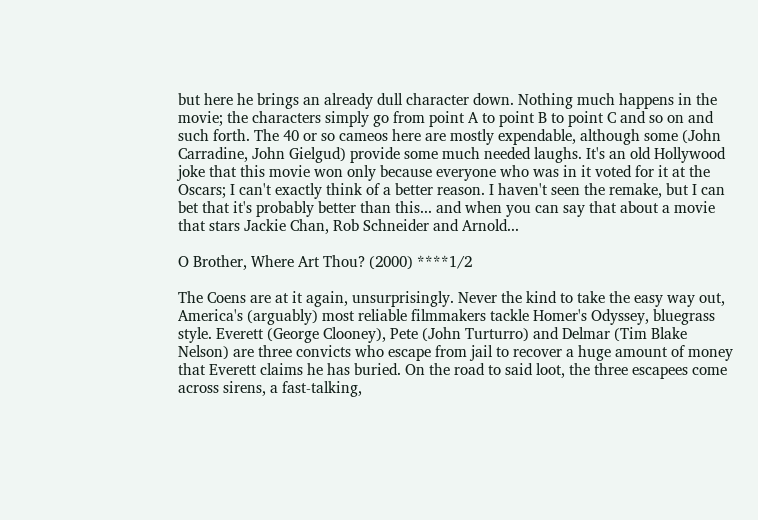but here he brings an already dull character down. Nothing much happens in the movie; the characters simply go from point A to point B to point C and so on and such forth. The 40 or so cameos here are mostly expendable, although some (John Carradine, John Gielgud) provide some much needed laughs. It's an old Hollywood joke that this movie won only because everyone who was in it voted for it at the Oscars; I can't exactly think of a better reason. I haven't seen the remake, but I can bet that it's probably better than this... and when you can say that about a movie that stars Jackie Chan, Rob Schneider and Arnold...

O Brother, Where Art Thou? (2000) ****1/2

The Coens are at it again, unsurprisingly. Never the kind to take the easy way out, America's (arguably) most reliable filmmakers tackle Homer's Odyssey, bluegrass style. Everett (George Clooney), Pete (John Turturro) and Delmar (Tim Blake Nelson) are three convicts who escape from jail to recover a huge amount of money that Everett claims he has buried. On the road to said loot, the three escapees come across sirens, a fast-talking,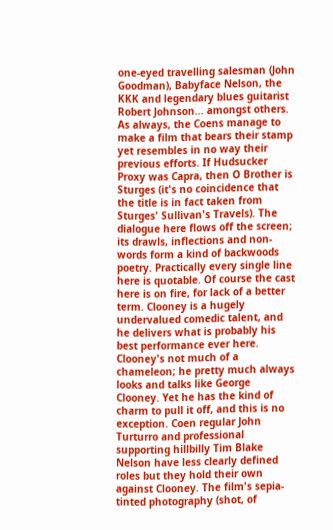one-eyed travelling salesman (John Goodman), Babyface Nelson, the KKK and legendary blues guitarist Robert Johnson... amongst others. As always, the Coens manage to make a film that bears their stamp yet resembles in no way their previous efforts. If Hudsucker Proxy was Capra, then O Brother is Sturges (it's no coincidence that the title is in fact taken from Sturges' Sullivan's Travels). The dialogue here flows off the screen; its drawls, inflections and non-words form a kind of backwoods poetry. Practically every single line here is quotable. Of course the cast here is on fire, for lack of a better term. Clooney is a hugely undervalued comedic talent, and he delivers what is probably his best performance ever here. Clooney's not much of a chameleon; he pretty much always looks and talks like George Clooney. Yet he has the kind of charm to pull it off, and this is no exception. Coen regular John Turturro and professional supporting hillbilly Tim Blake Nelson have less clearly defined roles but they hold their own against Clooney. The film's sepia-tinted photography (shot, of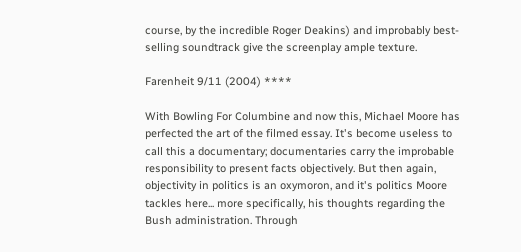course, by the incredible Roger Deakins) and improbably best-selling soundtrack give the screenplay ample texture.

Farenheit 9/11 (2004) ****

With Bowling For Columbine and now this, Michael Moore has perfected the art of the filmed essay. It's become useless to call this a documentary; documentaries carry the improbable responsibility to present facts objectively. But then again, objectivity in politics is an oxymoron, and it's politics Moore tackles here... more specifically, his thoughts regarding the Bush administration. Through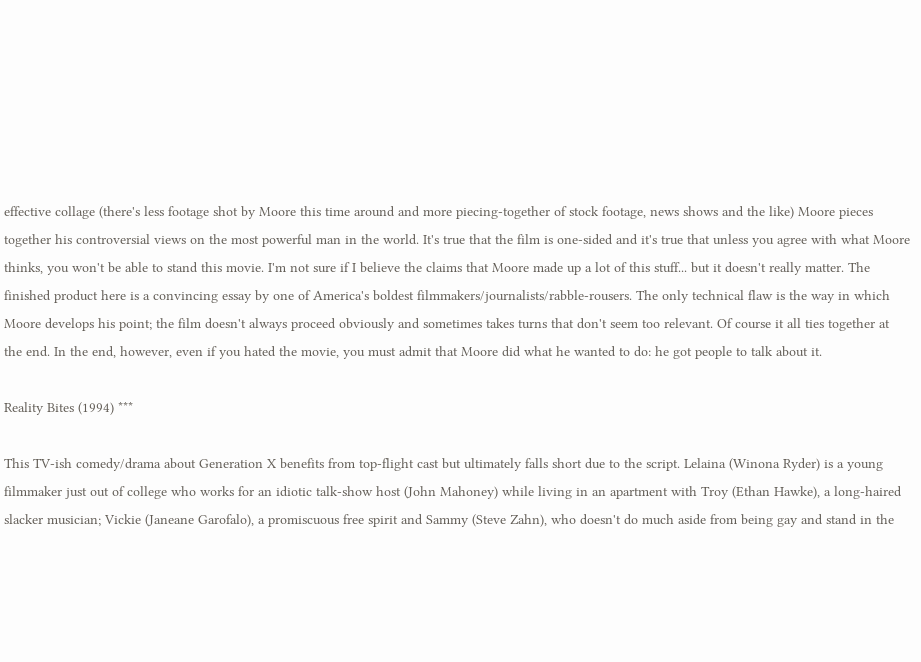effective collage (there's less footage shot by Moore this time around and more piecing-together of stock footage, news shows and the like) Moore pieces together his controversial views on the most powerful man in the world. It's true that the film is one-sided and it's true that unless you agree with what Moore thinks, you won't be able to stand this movie. I'm not sure if I believe the claims that Moore made up a lot of this stuff... but it doesn't really matter. The finished product here is a convincing essay by one of America's boldest filmmakers/journalists/rabble-rousers. The only technical flaw is the way in which Moore develops his point; the film doesn't always proceed obviously and sometimes takes turns that don't seem too relevant. Of course it all ties together at the end. In the end, however, even if you hated the movie, you must admit that Moore did what he wanted to do: he got people to talk about it.

Reality Bites (1994) ***

This TV-ish comedy/drama about Generation X benefits from top-flight cast but ultimately falls short due to the script. Lelaina (Winona Ryder) is a young filmmaker just out of college who works for an idiotic talk-show host (John Mahoney) while living in an apartment with Troy (Ethan Hawke), a long-haired slacker musician; Vickie (Janeane Garofalo), a promiscuous free spirit and Sammy (Steve Zahn), who doesn't do much aside from being gay and stand in the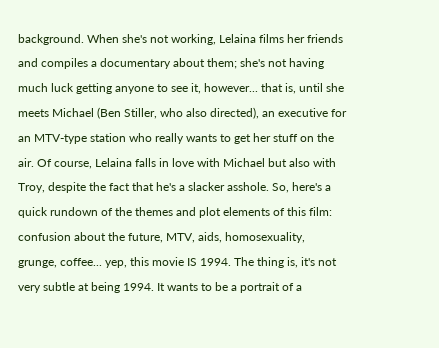background. When she's not working, Lelaina films her friends and compiles a documentary about them; she's not having much luck getting anyone to see it, however... that is, until she meets Michael (Ben Stiller, who also directed), an executive for an MTV-type station who really wants to get her stuff on the air. Of course, Lelaina falls in love with Michael but also with Troy, despite the fact that he's a slacker asshole. So, here's a quick rundown of the themes and plot elements of this film: confusion about the future, MTV, aids, homosexuality, grunge, coffee... yep, this movie IS 1994. The thing is, it's not very subtle at being 1994. It wants to be a portrait of a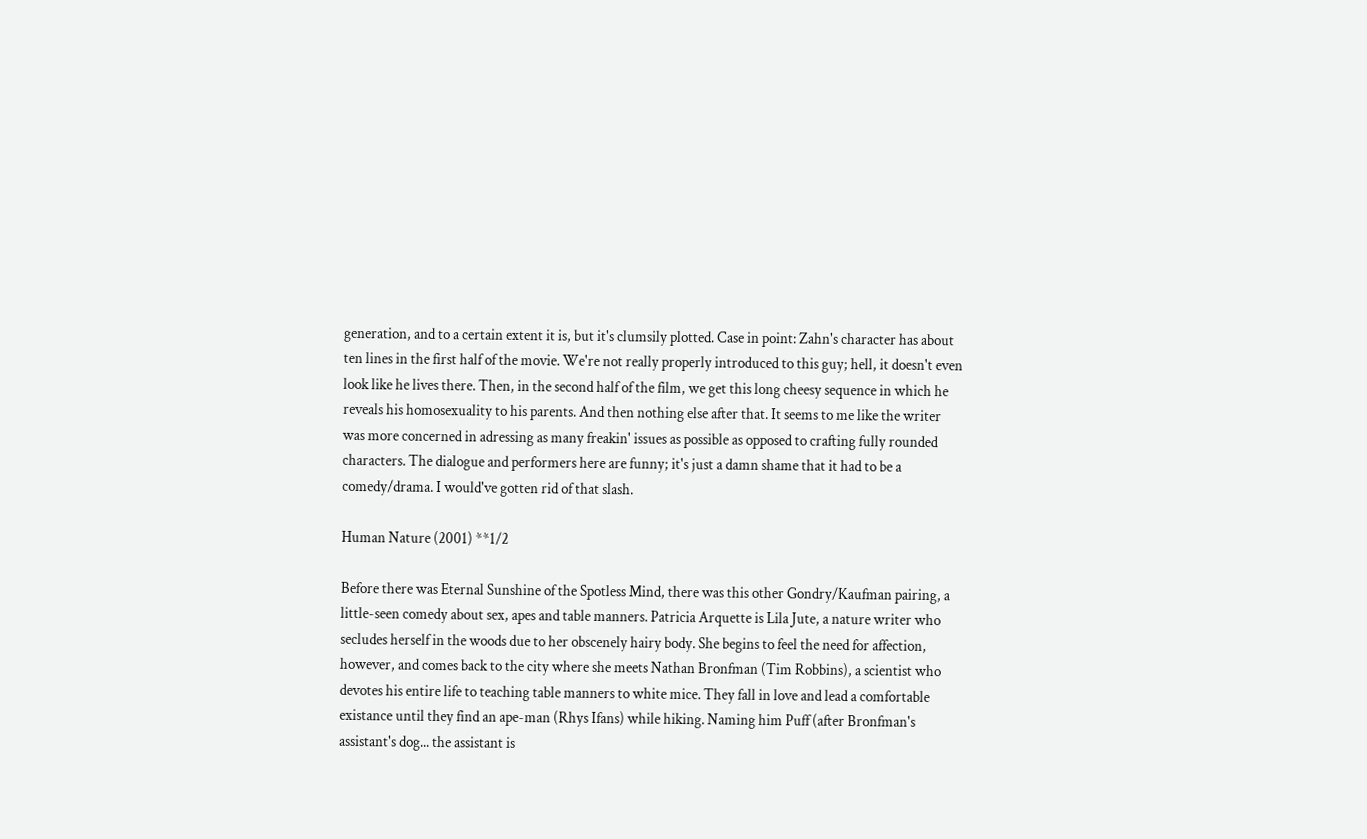generation, and to a certain extent it is, but it's clumsily plotted. Case in point: Zahn's character has about ten lines in the first half of the movie. We're not really properly introduced to this guy; hell, it doesn't even look like he lives there. Then, in the second half of the film, we get this long cheesy sequence in which he reveals his homosexuality to his parents. And then nothing else after that. It seems to me like the writer was more concerned in adressing as many freakin' issues as possible as opposed to crafting fully rounded characters. The dialogue and performers here are funny; it's just a damn shame that it had to be a comedy/drama. I would've gotten rid of that slash.

Human Nature (2001) **1/2

Before there was Eternal Sunshine of the Spotless Mind, there was this other Gondry/Kaufman pairing, a little-seen comedy about sex, apes and table manners. Patricia Arquette is Lila Jute, a nature writer who secludes herself in the woods due to her obscenely hairy body. She begins to feel the need for affection, however, and comes back to the city where she meets Nathan Bronfman (Tim Robbins), a scientist who devotes his entire life to teaching table manners to white mice. They fall in love and lead a comfortable existance until they find an ape-man (Rhys Ifans) while hiking. Naming him Puff (after Bronfman's assistant's dog... the assistant is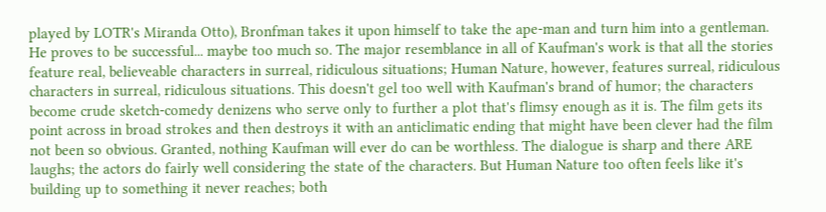played by LOTR's Miranda Otto), Bronfman takes it upon himself to take the ape-man and turn him into a gentleman. He proves to be successful... maybe too much so. The major resemblance in all of Kaufman's work is that all the stories feature real, believeable characters in surreal, ridiculous situations; Human Nature, however, features surreal, ridiculous characters in surreal, ridiculous situations. This doesn't gel too well with Kaufman's brand of humor; the characters become crude sketch-comedy denizens who serve only to further a plot that's flimsy enough as it is. The film gets its point across in broad strokes and then destroys it with an anticlimatic ending that might have been clever had the film not been so obvious. Granted, nothing Kaufman will ever do can be worthless. The dialogue is sharp and there ARE laughs; the actors do fairly well considering the state of the characters. But Human Nature too often feels like it's building up to something it never reaches; both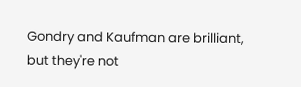Gondry and Kaufman are brilliant, but they're not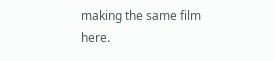making the same film here.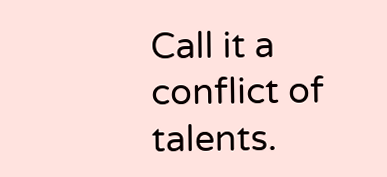Call it a conflict of talents.